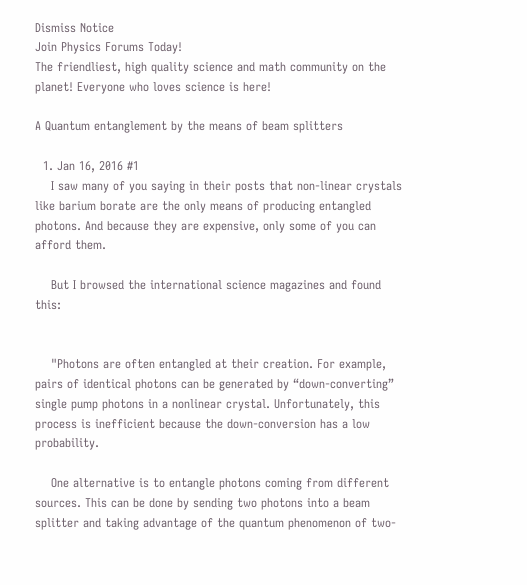Dismiss Notice
Join Physics Forums Today!
The friendliest, high quality science and math community on the planet! Everyone who loves science is here!

A Quantum entanglement by the means of beam splitters

  1. Jan 16, 2016 #1
    I saw many of you saying in their posts that non-linear crystals like barium borate are the only means of producing entangled photons. And because they are expensive, only some of you can afford them.

    But I browsed the international science magazines and found this:


    "Photons are often entangled at their creation. For example, pairs of identical photons can be generated by “down-converting” single pump photons in a nonlinear crystal. Unfortunately, this process is inefficient because the down-conversion has a low probability.

    One alternative is to entangle photons coming from different sources. This can be done by sending two photons into a beam splitter and taking advantage of the quantum phenomenon of two-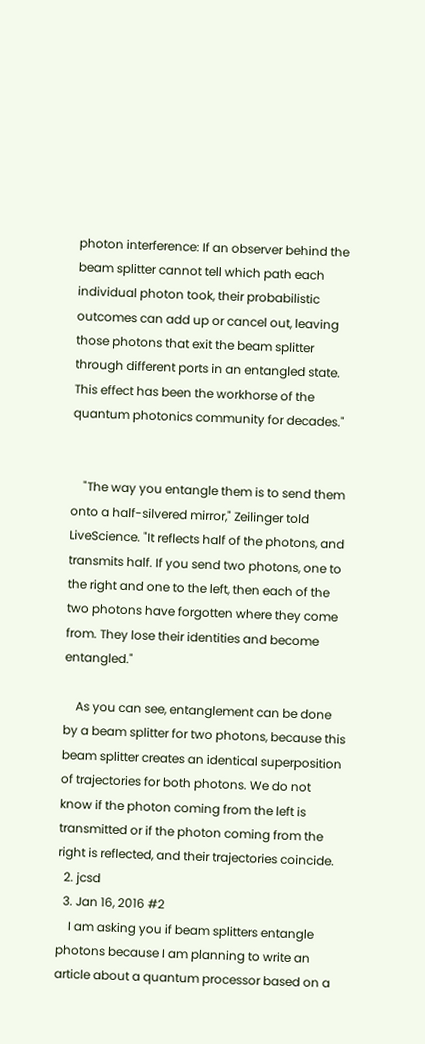photon interference: If an observer behind the beam splitter cannot tell which path each individual photon took, their probabilistic outcomes can add up or cancel out, leaving those photons that exit the beam splitter through different ports in an entangled state. This effect has been the workhorse of the quantum photonics community for decades."


    "The way you entangle them is to send them onto a half-silvered mirror," Zeilinger told LiveScience. "It reflects half of the photons, and transmits half. If you send two photons, one to the right and one to the left, then each of the two photons have forgotten where they come from. They lose their identities and become entangled."

    As you can see, entanglement can be done by a beam splitter for two photons, because this beam splitter creates an identical superposition of trajectories for both photons. We do not know if the photon coming from the left is transmitted or if the photon coming from the right is reflected, and their trajectories coincide.
  2. jcsd
  3. Jan 16, 2016 #2
    I am asking you if beam splitters entangle photons because I am planning to write an article about a quantum processor based on a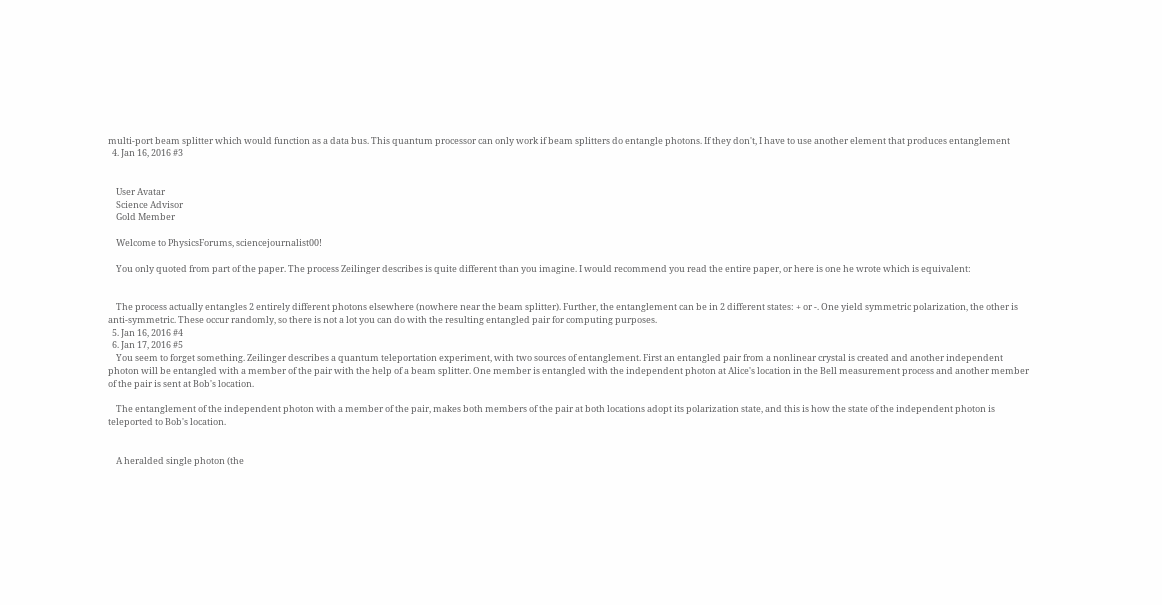multi-port beam splitter which would function as a data bus. This quantum processor can only work if beam splitters do entangle photons. If they don't, I have to use another element that produces entanglement
  4. Jan 16, 2016 #3


    User Avatar
    Science Advisor
    Gold Member

    Welcome to PhysicsForums, sciencejournalist00!

    You only quoted from part of the paper. The process Zeilinger describes is quite different than you imagine. I would recommend you read the entire paper, or here is one he wrote which is equivalent:


    The process actually entangles 2 entirely different photons elsewhere (nowhere near the beam splitter). Further, the entanglement can be in 2 different states: + or -. One yield symmetric polarization, the other is anti-symmetric. These occur randomly, so there is not a lot you can do with the resulting entangled pair for computing purposes.
  5. Jan 16, 2016 #4
  6. Jan 17, 2016 #5
    You seem to forget something. Zeilinger describes a quantum teleportation experiment, with two sources of entanglement. First an entangled pair from a nonlinear crystal is created and another independent photon will be entangled with a member of the pair with the help of a beam splitter. One member is entangled with the independent photon at Alice's location in the Bell measurement process and another member of the pair is sent at Bob's location.

    The entanglement of the independent photon with a member of the pair, makes both members of the pair at both locations adopt its polarization state, and this is how the state of the independent photon is teleported to Bob's location.


    A heralded single photon (the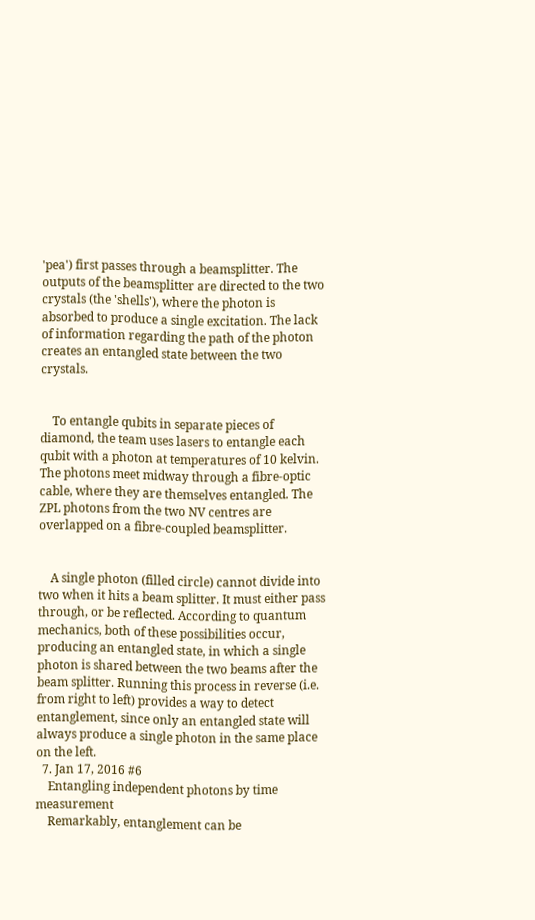'pea') first passes through a beamsplitter. The outputs of the beamsplitter are directed to the two crystals (the 'shells'), where the photon is absorbed to produce a single excitation. The lack of information regarding the path of the photon creates an entangled state between the two crystals.


    To entangle qubits in separate pieces of diamond, the team uses lasers to entangle each qubit with a photon at temperatures of 10 kelvin. The photons meet midway through a fibre-optic cable, where they are themselves entangled. The ZPL photons from the two NV centres are overlapped on a fibre-coupled beamsplitter.


    A single photon (filled circle) cannot divide into two when it hits a beam splitter. It must either pass through, or be reflected. According to quantum mechanics, both of these possibilities occur, producing an entangled state, in which a single photon is shared between the two beams after the beam splitter. Running this process in reverse (i.e. from right to left) provides a way to detect entanglement, since only an entangled state will always produce a single photon in the same place on the left.
  7. Jan 17, 2016 #6
    Entangling independent photons by time measurement
    Remarkably, entanglement can be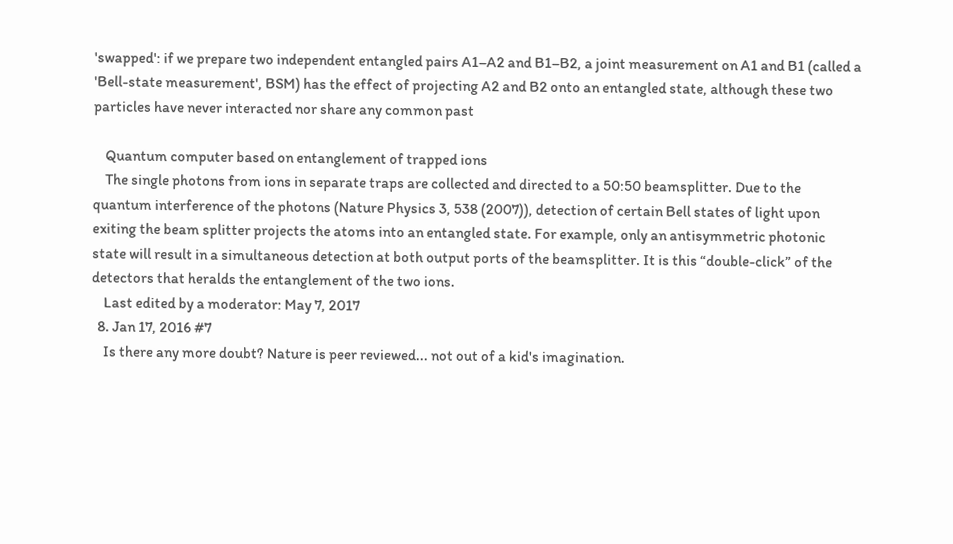'swapped': if we prepare two independent entangled pairs A1–A2 and B1–B2, a joint measurement on A1 and B1 (called a 'Bell-state measurement', BSM) has the effect of projecting A2 and B2 onto an entangled state, although these two particles have never interacted nor share any common past

    Quantum computer based on entanglement of trapped ions
    The single photons from ions in separate traps are collected and directed to a 50:50 beamsplitter. Due to the quantum interference of the photons (Nature Physics 3, 538 (2007)), detection of certain Bell states of light upon exiting the beam splitter projects the atoms into an entangled state. For example, only an antisymmetric photonic state will result in a simultaneous detection at both output ports of the beamsplitter. It is this “double-click” of the detectors that heralds the entanglement of the two ions.
    Last edited by a moderator: May 7, 2017
  8. Jan 17, 2016 #7
    Is there any more doubt? Nature is peer reviewed... not out of a kid's imagination.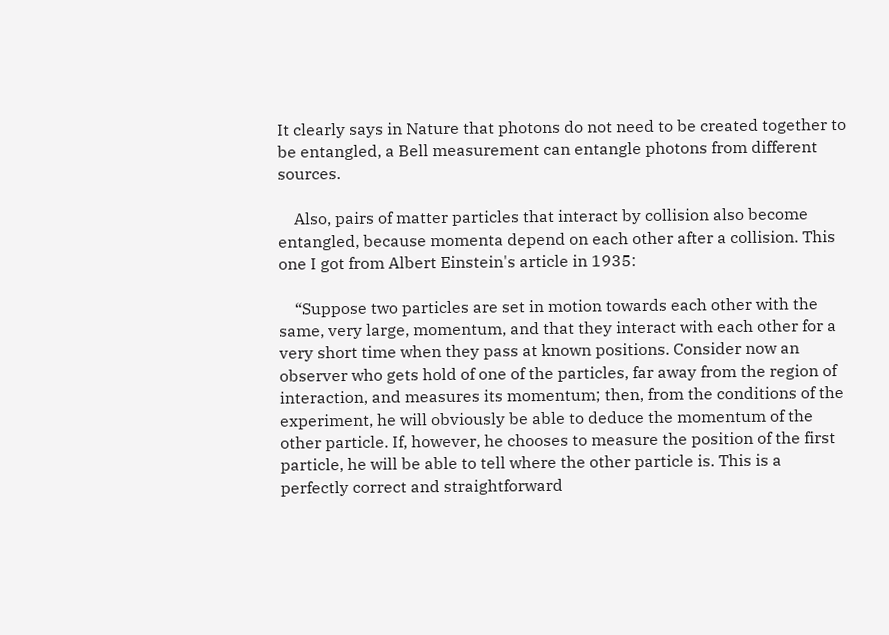It clearly says in Nature that photons do not need to be created together to be entangled, a Bell measurement can entangle photons from different sources.

    Also, pairs of matter particles that interact by collision also become entangled, because momenta depend on each other after a collision. This one I got from Albert Einstein's article in 1935:

    “Suppose two particles are set in motion towards each other with the same, very large, momentum, and that they interact with each other for a very short time when they pass at known positions. Consider now an observer who gets hold of one of the particles, far away from the region of interaction, and measures its momentum; then, from the conditions of the experiment, he will obviously be able to deduce the momentum of the other particle. If, however, he chooses to measure the position of the first particle, he will be able to tell where the other particle is. This is a perfectly correct and straightforward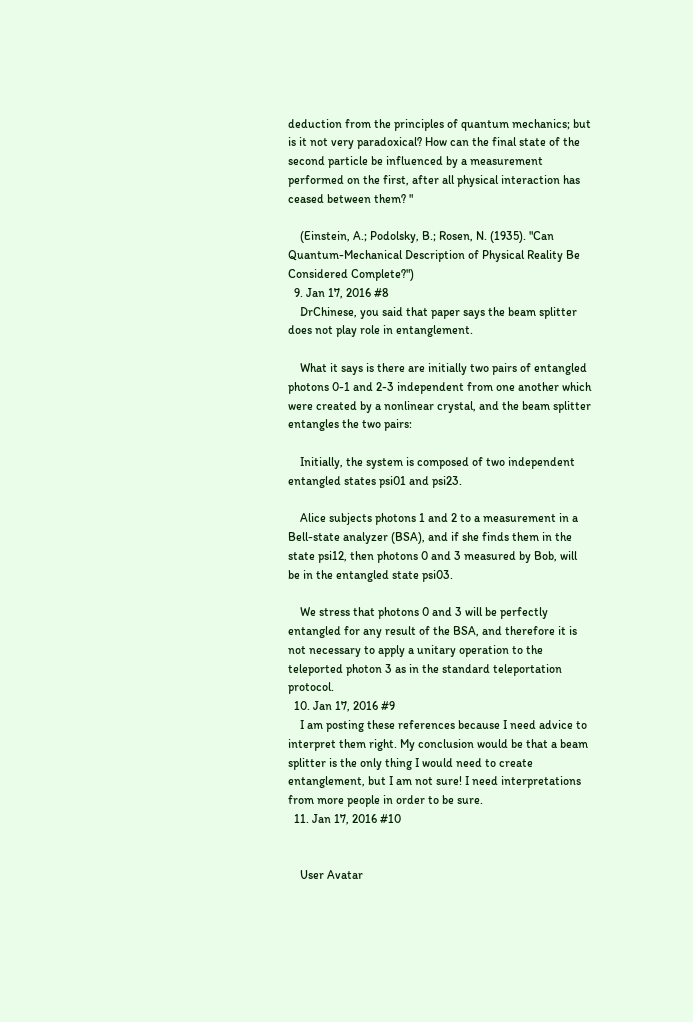deduction from the principles of quantum mechanics; but is it not very paradoxical? How can the final state of the second particle be influenced by a measurement performed on the first, after all physical interaction has ceased between them? "

    (Einstein, A.; Podolsky, B.; Rosen, N. (1935). "Can Quantum-Mechanical Description of Physical Reality Be Considered Complete?")
  9. Jan 17, 2016 #8
    DrChinese, you said that paper says the beam splitter does not play role in entanglement.

    What it says is there are initially two pairs of entangled photons 0-1 and 2-3 independent from one another which were created by a nonlinear crystal, and the beam splitter entangles the two pairs:

    Initially, the system is composed of two independent entangled states psi01 and psi23.

    Alice subjects photons 1 and 2 to a measurement in a Bell-state analyzer (BSA), and if she finds them in the state psi12, then photons 0 and 3 measured by Bob, will be in the entangled state psi03.

    We stress that photons 0 and 3 will be perfectly entangled for any result of the BSA, and therefore it is not necessary to apply a unitary operation to the teleported photon 3 as in the standard teleportation protocol.
  10. Jan 17, 2016 #9
    I am posting these references because I need advice to interpret them right. My conclusion would be that a beam splitter is the only thing I would need to create entanglement, but I am not sure! I need interpretations from more people in order to be sure.
  11. Jan 17, 2016 #10


    User Avatar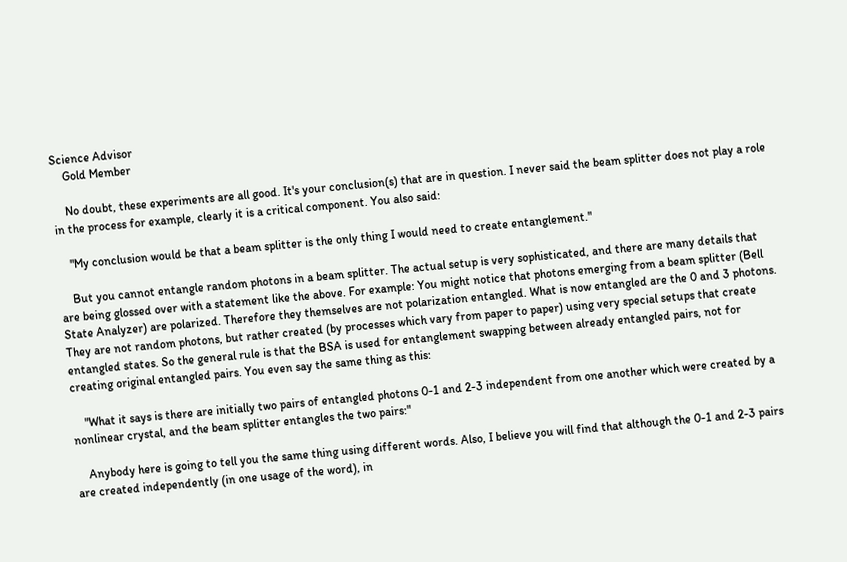Science Advisor
    Gold Member

    No doubt, these experiments are all good. It's your conclusion(s) that are in question. I never said the beam splitter does not play a role in the process for example, clearly it is a critical component. You also said:

    "My conclusion would be that a beam splitter is the only thing I would need to create entanglement."

    But you cannot entangle random photons in a beam splitter. The actual setup is very sophisticated, and there are many details that are being glossed over with a statement like the above. For example: You might notice that photons emerging from a beam splitter (Bell State Analyzer) are polarized. Therefore they themselves are not polarization entangled. What is now entangled are the 0 and 3 photons. They are not random photons, but rather created (by processes which vary from paper to paper) using very special setups that create entangled states. So the general rule is that the BSA is used for entanglement swapping between already entangled pairs, not for creating original entangled pairs. You even say the same thing as this:

    "What it says is there are initially two pairs of entangled photons 0-1 and 2-3 independent from one another which were created by a nonlinear crystal, and the beam splitter entangles the two pairs:"

    Anybody here is going to tell you the same thing using different words. Also, I believe you will find that although the 0-1 and 2-3 pairs are created independently (in one usage of the word), in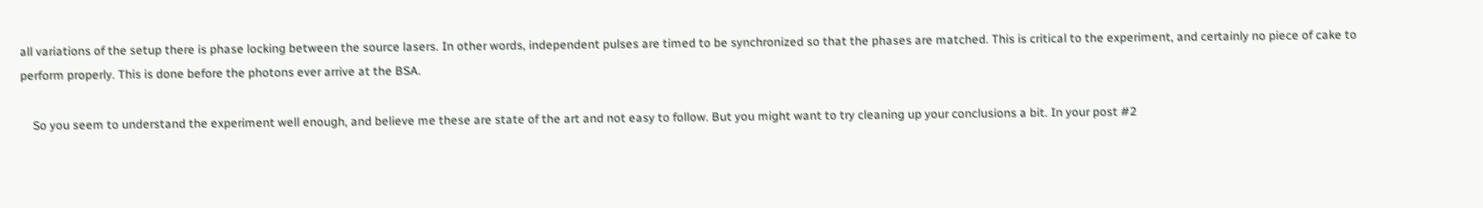all variations of the setup there is phase locking between the source lasers. In other words, independent pulses are timed to be synchronized so that the phases are matched. This is critical to the experiment, and certainly no piece of cake to perform properly. This is done before the photons ever arrive at the BSA.

    So you seem to understand the experiment well enough, and believe me these are state of the art and not easy to follow. But you might want to try cleaning up your conclusions a bit. In your post #2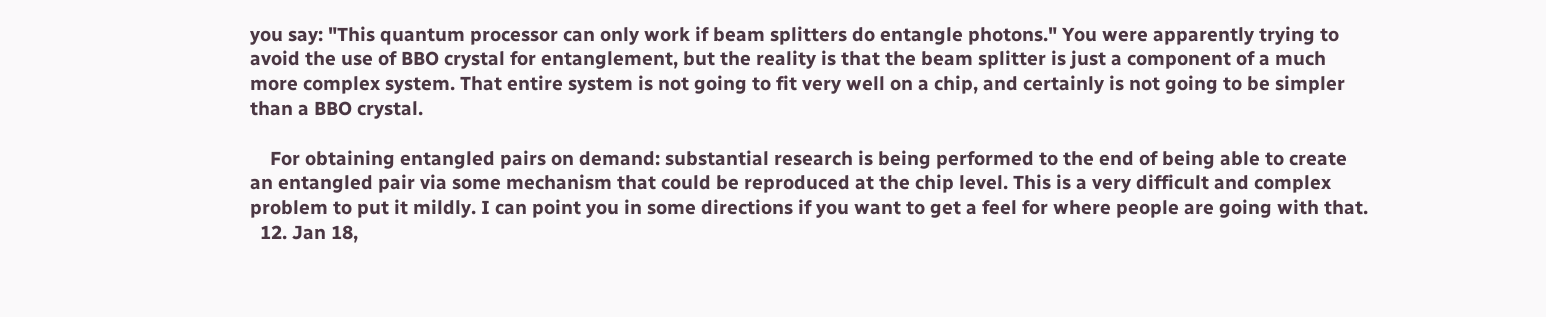you say: "This quantum processor can only work if beam splitters do entangle photons." You were apparently trying to avoid the use of BBO crystal for entanglement, but the reality is that the beam splitter is just a component of a much more complex system. That entire system is not going to fit very well on a chip, and certainly is not going to be simpler than a BBO crystal.

    For obtaining entangled pairs on demand: substantial research is being performed to the end of being able to create an entangled pair via some mechanism that could be reproduced at the chip level. This is a very difficult and complex problem to put it mildly. I can point you in some directions if you want to get a feel for where people are going with that.
  12. Jan 18,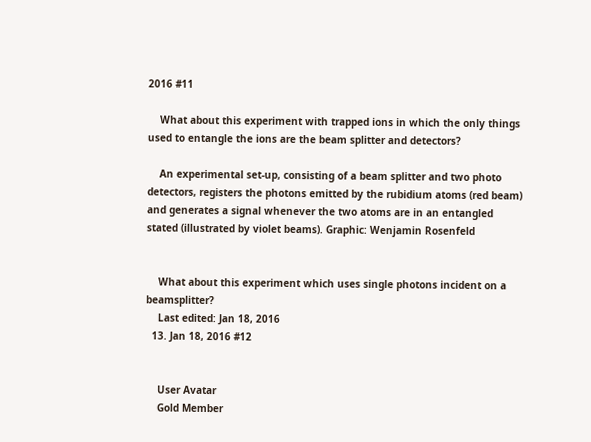2016 #11

    What about this experiment with trapped ions in which the only things used to entangle the ions are the beam splitter and detectors?

    An experimental set-up, consisting of a beam splitter and two photo detectors, registers the photons emitted by the rubidium atoms (red beam) and generates a signal whenever the two atoms are in an entangled stated (illustrated by violet beams). Graphic: Wenjamin Rosenfeld


    What about this experiment which uses single photons incident on a beamsplitter?
    Last edited: Jan 18, 2016
  13. Jan 18, 2016 #12


    User Avatar
    Gold Member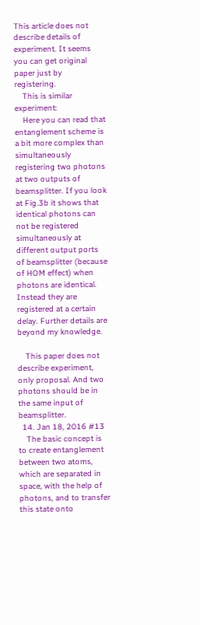This article does not describe details of experiment. It seems you can get original paper just by registering.
    This is similar experiment:
    Here you can read that entanglement scheme is a bit more complex than simultaneously registering two photons at two outputs of beamsplitter. If you look at Fig.3b it shows that identical photons can not be registered simultaneously at different output ports of beamsplitter (because of HOM effect) when photons are identical. Instead they are registered at a certain delay. Further details are beyond my knowledge.

    This paper does not describe experiment, only proposal. And two photons should be in the same input of beamsplitter.
  14. Jan 18, 2016 #13
    The basic concept is to create entanglement between two atoms, which are separated in space, with the help of photons, and to transfer this state onto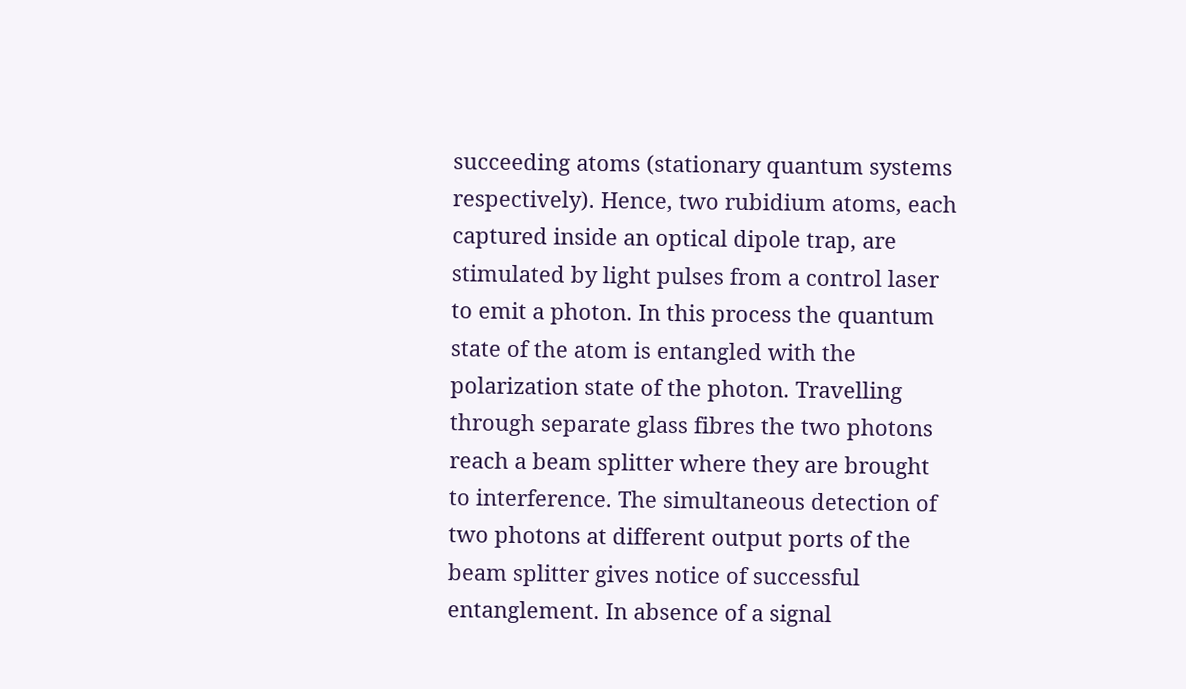succeeding atoms (stationary quantum systems respectively). Hence, two rubidium atoms, each captured inside an optical dipole trap, are stimulated by light pulses from a control laser to emit a photon. In this process the quantum state of the atom is entangled with the polarization state of the photon. Travelling through separate glass fibres the two photons reach a beam splitter where they are brought to interference. The simultaneous detection of two photons at different output ports of the beam splitter gives notice of successful entanglement. In absence of a signal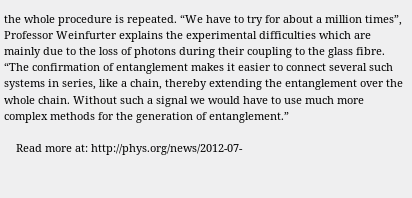the whole procedure is repeated. “We have to try for about a million times”, Professor Weinfurter explains the experimental difficulties which are mainly due to the loss of photons during their coupling to the glass fibre. “The confirmation of entanglement makes it easier to connect several such systems in series, like a chain, thereby extending the entanglement over the whole chain. Without such a signal we would have to use much more complex methods for the generation of entanglement.”

    Read more at: http://phys.org/news/2012-07-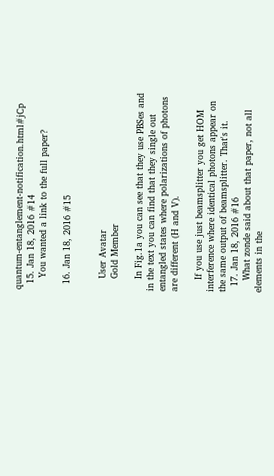quantum-entanglement-notification.html#jCp
  15. Jan 18, 2016 #14
    You wanted a link to the full paper?

  16. Jan 18, 2016 #15


    User Avatar
    Gold Member

    In Fig.1a you can see that they use PBSes and in the text you can find that they single out entangled states where polarizations of photons are different (H and V).

    If you use just beamsplitter you get HOM interference where identical photons appear on the same output of beamsplitter. That's it.
  17. Jan 18, 2016 #16
    What zonde said about that paper, not all elements in the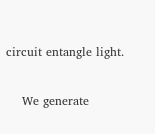circuit entangle light.

    We generate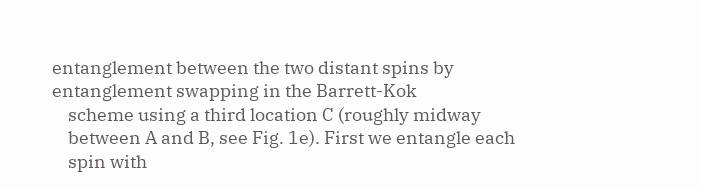entanglement between the two distant spins by entanglement swapping in the Barrett-Kok
    scheme using a third location C (roughly midway
    between A and B, see Fig. 1e). First we entangle each
    spin with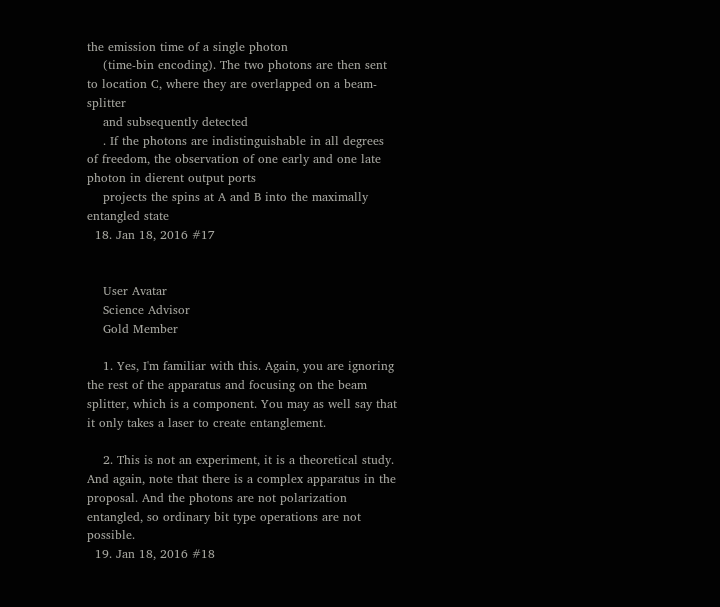the emission time of a single photon
    (time-bin encoding). The two photons are then sent to location C, where they are overlapped on a beam-splitter
    and subsequently detected
    . If the photons are indistinguishable in all degrees of freedom, the observation of one early and one late photon in dierent output ports
    projects the spins at A and B into the maximally entangled state
  18. Jan 18, 2016 #17


    User Avatar
    Science Advisor
    Gold Member

    1. Yes, I'm familiar with this. Again, you are ignoring the rest of the apparatus and focusing on the beam splitter, which is a component. You may as well say that it only takes a laser to create entanglement.

    2. This is not an experiment, it is a theoretical study. And again, note that there is a complex apparatus in the proposal. And the photons are not polarization entangled, so ordinary bit type operations are not possible.
  19. Jan 18, 2016 #18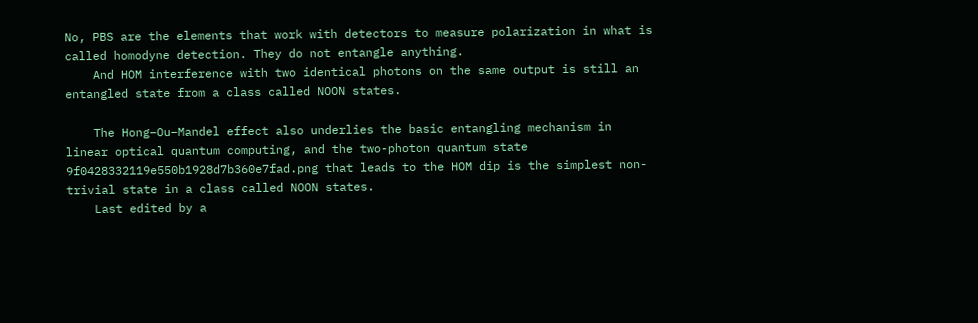No, PBS are the elements that work with detectors to measure polarization in what is called homodyne detection. They do not entangle anything.
    And HOM interference with two identical photons on the same output is still an entangled state from a class called NOON states.

    The Hong–Ou–Mandel effect also underlies the basic entangling mechanism in linear optical quantum computing, and the two-photon quantum state 9f0428332119e550b1928d7b360e7fad.png that leads to the HOM dip is the simplest non-trivial state in a class called NOON states.
    Last edited by a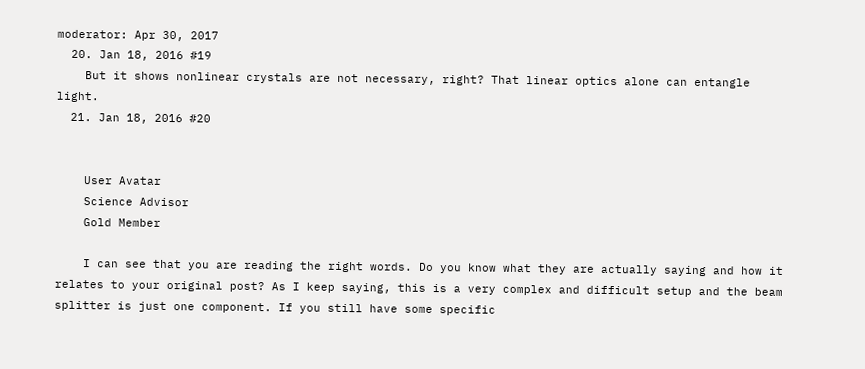moderator: Apr 30, 2017
  20. Jan 18, 2016 #19
    But it shows nonlinear crystals are not necessary, right? That linear optics alone can entangle light.
  21. Jan 18, 2016 #20


    User Avatar
    Science Advisor
    Gold Member

    I can see that you are reading the right words. Do you know what they are actually saying and how it relates to your original post? As I keep saying, this is a very complex and difficult setup and the beam splitter is just one component. If you still have some specific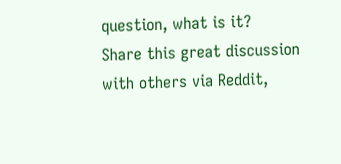question, what is it?
Share this great discussion with others via Reddit,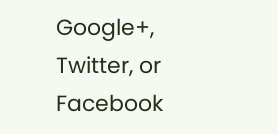Google+, Twitter, or Facebook